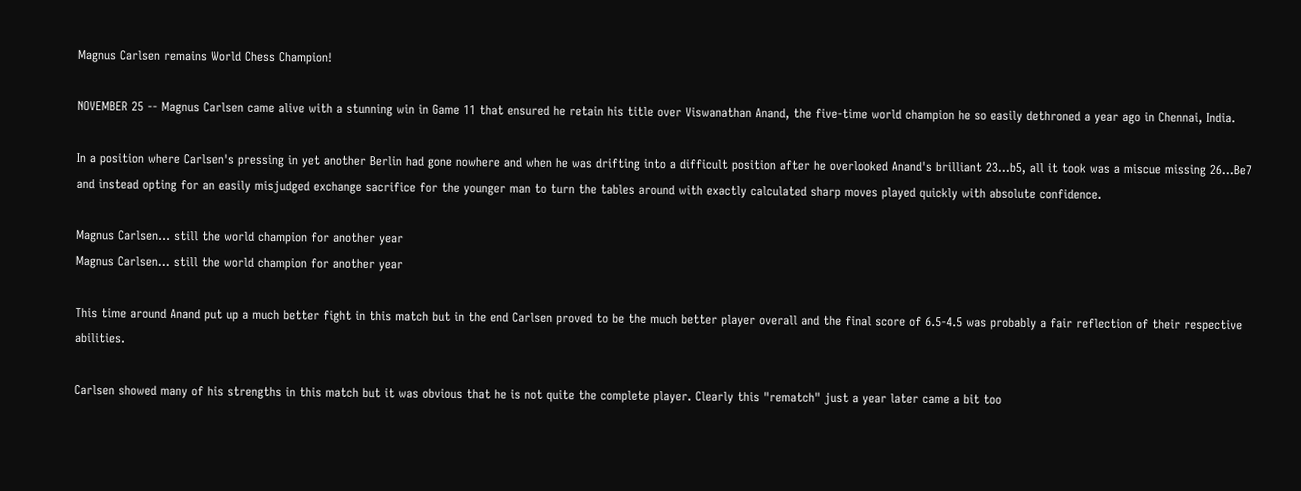Magnus Carlsen remains World Chess Champion!

NOVEMBER 25 -- Magnus Carlsen came alive with a stunning win in Game 11 that ensured he retain his title over Viswanathan Anand, the five-time world champion he so easily dethroned a year ago in Chennai, India.

In a position where Carlsen's pressing in yet another Berlin had gone nowhere and when he was drifting into a difficult position after he overlooked Anand's brilliant 23...b5, all it took was a miscue missing 26...Be7 and instead opting for an easily misjudged exchange sacrifice for the younger man to turn the tables around with exactly calculated sharp moves played quickly with absolute confidence.

Magnus Carlsen... still the world champion for another year
Magnus Carlsen... still the world champion for another year

This time around Anand put up a much better fight in this match but in the end Carlsen proved to be the much better player overall and the final score of 6.5-4.5 was probably a fair reflection of their respective abilities.

Carlsen showed many of his strengths in this match but it was obvious that he is not quite the complete player. Clearly this "rematch" just a year later came a bit too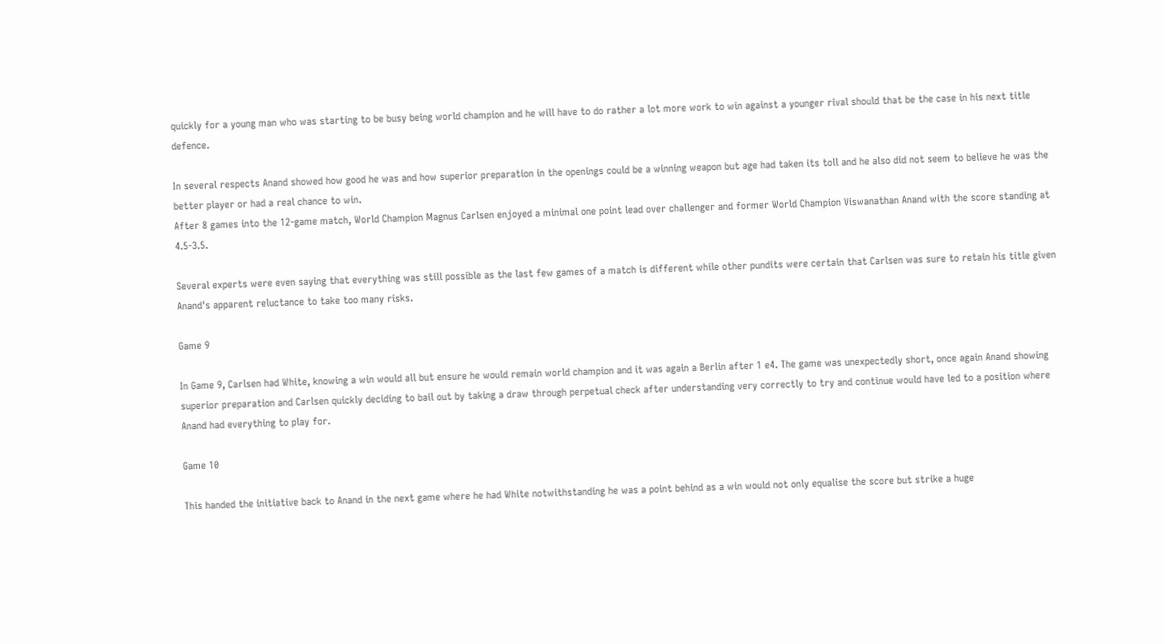quickly for a young man who was starting to be busy being world champion and he will have to do rather a lot more work to win against a younger rival should that be the case in his next title defence.

In several respects Anand showed how good he was and how superior preparation in the openings could be a winning weapon but age had taken its toll and he also did not seem to believe he was the better player or had a real chance to win.
After 8 games into the 12-game match, World Champion Magnus Carlsen enjoyed a minimal one point lead over challenger and former World Champion Viswanathan Anand with the score standing at 4.5-3.5.

Several experts were even saying that everything was still possible as the last few games of a match is different while other pundits were certain that Carlsen was sure to retain his title given Anand's apparent reluctance to take too many risks.

Game 9

In Game 9, Carlsen had White, knowing a win would all but ensure he would remain world champion and it was again a Berlin after 1 e4. The game was unexpectedly short, once again Anand showing superior preparation and Carlsen quickly deciding to bail out by taking a draw through perpetual check after understanding very correctly to try and continue would have led to a position where Anand had everything to play for.

Game 10

This handed the initiative back to Anand in the next game where he had White notwithstanding he was a point behind as a win would not only equalise the score but strike a huge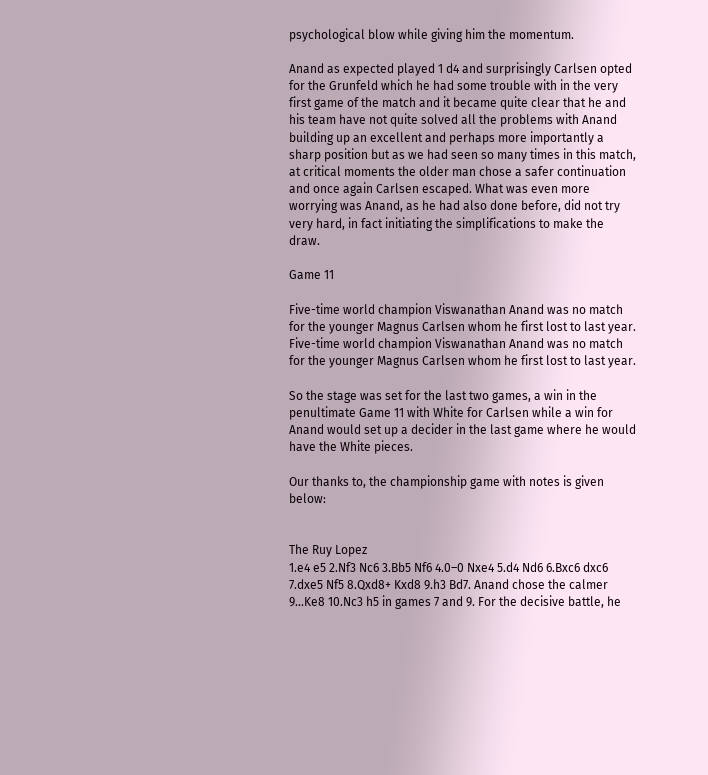psychological blow while giving him the momentum.

Anand as expected played 1 d4 and surprisingly Carlsen opted for the Grunfeld which he had some trouble with in the very first game of the match and it became quite clear that he and his team have not quite solved all the problems with Anand building up an excellent and perhaps more importantly a sharp position but as we had seen so many times in this match, at critical moments the older man chose a safer continuation and once again Carlsen escaped. What was even more worrying was Anand, as he had also done before, did not try very hard, in fact initiating the simplifications to make the draw.

Game 11

Five-time world champion Viswanathan Anand was no match for the younger Magnus Carlsen whom he first lost to last year.
Five-time world champion Viswanathan Anand was no match for the younger Magnus Carlsen whom he first lost to last year.

So the stage was set for the last two games, a win in the penultimate Game 11 with White for Carlsen while a win for Anand would set up a decider in the last game where he would have the White pieces.

Our thanks to, the championship game with notes is given below:


The Ruy Lopez
1.e4 e5 2.Nf3 Nc6 3.Bb5 Nf6 4.0–0 Nxe4 5.d4 Nd6 6.Bxc6 dxc6 7.dxe5 Nf5 8.Qxd8+ Kxd8 9.h3 Bd7. Anand chose the calmer 9...Ke8 10.Nc3 h5 in games 7 and 9. For the decisive battle, he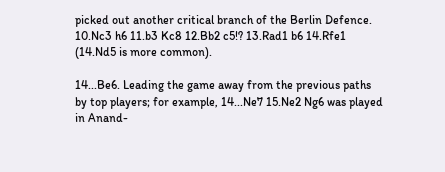picked out another critical branch of the Berlin Defence.
10.Nc3 h6 11.b3 Kc8 12.Bb2 c5!? 13.Rad1 b6 14.Rfe1 (14.Nd5 is more common).

14...Be6. Leading the game away from the previous paths by top players; for example, 14...Ne7 15.Ne2 Ng6 was played in Anand-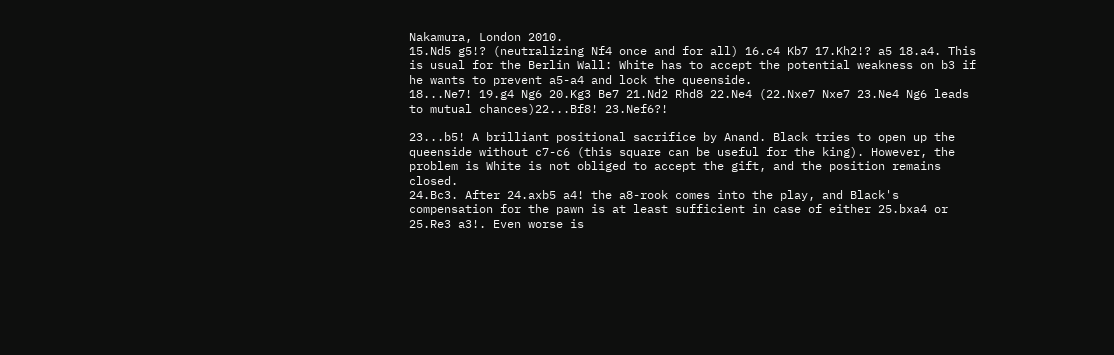Nakamura, London 2010.
15.Nd5 g5!? (neutralizing Nf4 once and for all) 16.c4 Kb7 17.Kh2!? a5 18.a4. This is usual for the Berlin Wall: White has to accept the potential weakness on b3 if he wants to prevent a5-a4 and lock the queenside.
18...Ne7! 19.g4 Ng6 20.Kg3 Be7 21.Nd2 Rhd8 22.Ne4 (22.Nxe7 Nxe7 23.Ne4 Ng6 leads to mutual chances)22...Bf8! 23.Nef6?!

23...b5! A brilliant positional sacrifice by Anand. Black tries to open up the queenside without c7-c6 (this square can be useful for the king). However, the problem is White is not obliged to accept the gift, and the position remains closed.
24.Bc3. After 24.axb5 a4! the a8-rook comes into the play, and Black's compensation for the pawn is at least sufficient in case of either 25.bxa4 or 25.Re3 a3!. Even worse is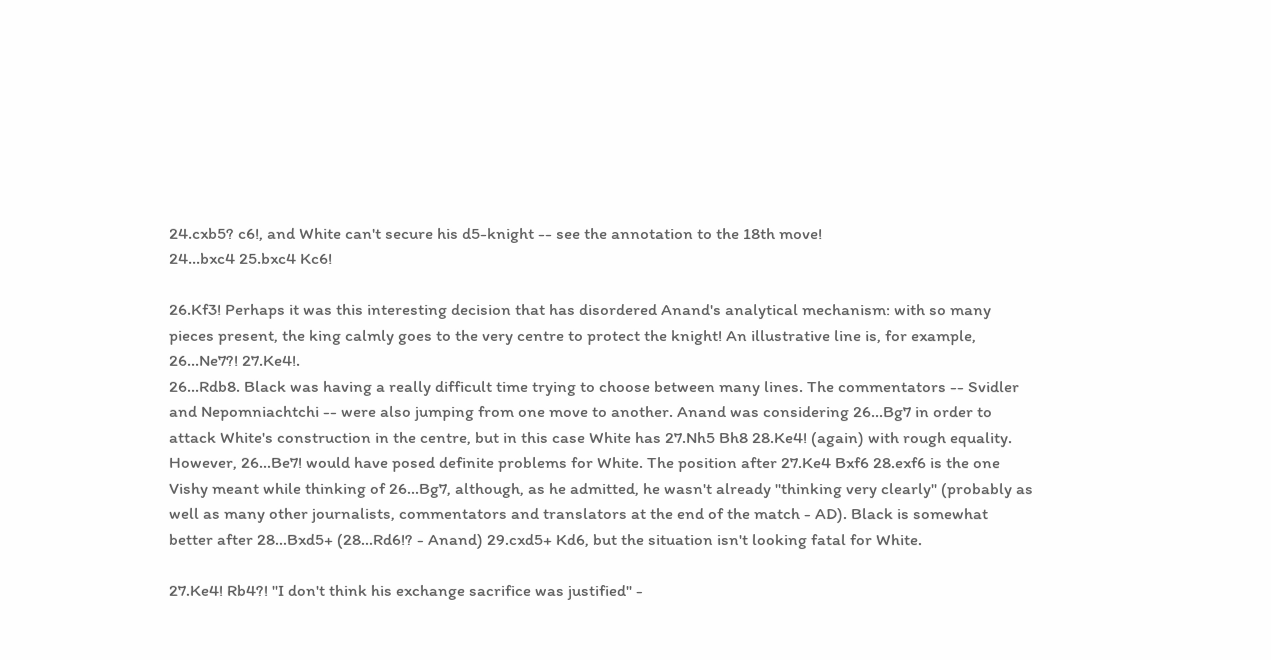24.cxb5? c6!, and White can't secure his d5-knight -- see the annotation to the 18th move!
24...bxc4 25.bxc4 Kc6!

26.Kf3! Perhaps it was this interesting decision that has disordered Anand's analytical mechanism: with so many pieces present, the king calmly goes to the very centre to protect the knight! An illustrative line is, for example, 26...Ne7?! 27.Ke4!.
26...Rdb8. Black was having a really difficult time trying to choose between many lines. The commentators -- Svidler and Nepomniachtchi -- were also jumping from one move to another. Anand was considering 26...Bg7 in order to attack White's construction in the centre, but in this case White has 27.Nh5 Bh8 28.Ke4! (again) with rough equality.
However, 26...Be7! would have posed definite problems for White. The position after 27.Ke4 Bxf6 28.exf6 is the one Vishy meant while thinking of 26...Bg7, although, as he admitted, he wasn't already "thinking very clearly" (probably as well as many other journalists, commentators and translators at the end of the match - AD). Black is somewhat better after 28...Bxd5+ (28...Rd6!? - Anand) 29.cxd5+ Kd6, but the situation isn't looking fatal for White.

27.Ke4! Rb4?! "I don't think his exchange sacrifice was justified" -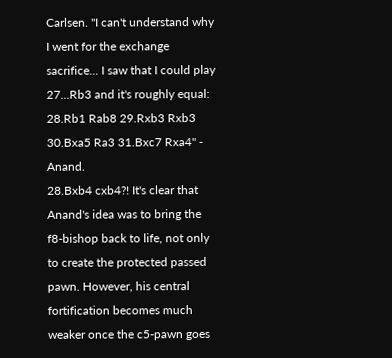Carlsen. "I can't understand why I went for the exchange sacrifice... I saw that I could play 27...Rb3 and it's roughly equal: 28.Rb1 Rab8 29.Rxb3 Rxb3 30.Bxa5 Ra3 31.Bxc7 Rxa4" - Anand.
28.Bxb4 cxb4?! It's clear that Anand's idea was to bring the f8-bishop back to life, not only to create the protected passed pawn. However, his central fortification becomes much weaker once the c5-pawn goes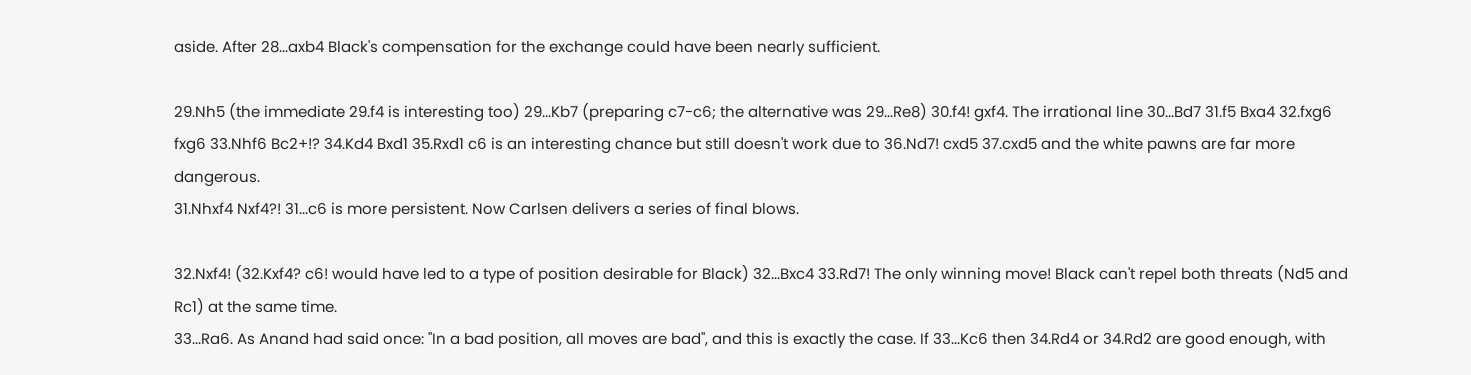aside. After 28...axb4 Black's compensation for the exchange could have been nearly sufficient.

29.Nh5 (the immediate 29.f4 is interesting too) 29...Kb7 (preparing c7-c6; the alternative was 29...Re8) 30.f4! gxf4. The irrational line 30...Bd7 31.f5 Bxa4 32.fxg6 fxg6 33.Nhf6 Bc2+!? 34.Kd4 Bxd1 35.Rxd1 c6 is an interesting chance but still doesn't work due to 36.Nd7! cxd5 37.cxd5 and the white pawns are far more dangerous.
31.Nhxf4 Nxf4?! 31...c6 is more persistent. Now Carlsen delivers a series of final blows.

32.Nxf4! (32.Kxf4? c6! would have led to a type of position desirable for Black) 32...Bxc4 33.Rd7! The only winning move! Black can't repel both threats (Nd5 and Rc1) at the same time.
33...Ra6. As Anand had said once: "In a bad position, all moves are bad", and this is exactly the case. If 33...Kc6 then 34.Rd4 or 34.Rd2 are good enough, with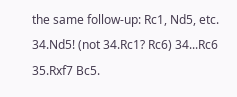the same follow-up: Rc1, Nd5, etc.
34.Nd5! (not 34.Rc1? Rc6) 34...Rc6 35.Rxf7 Bc5.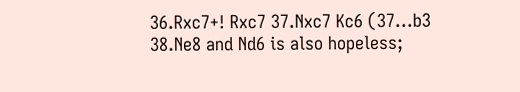36.Rxc7+! Rxc7 37.Nxc7 Kc6 (37...b3 38.Ne8 and Nd6 is also hopeless;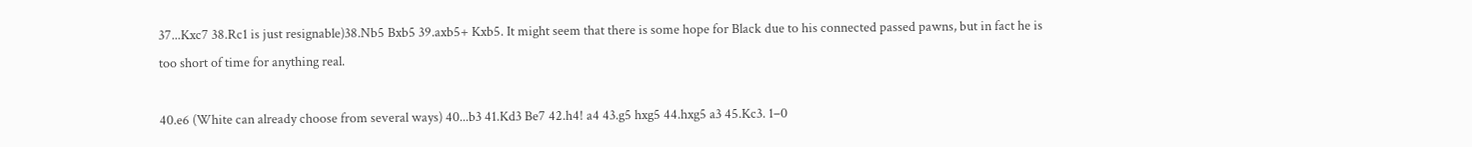37...Kxc7 38.Rc1 is just resignable)38.Nb5 Bxb5 39.axb5+ Kxb5. It might seem that there is some hope for Black due to his connected passed pawns, but in fact he is too short of time for anything real.

40.e6 (White can already choose from several ways) 40...b3 41.Kd3 Be7 42.h4! a4 43.g5 hxg5 44.hxg5 a3 45.Kc3. 1–0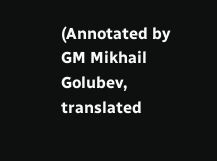(Annotated by GM Mikhail Golubev, translated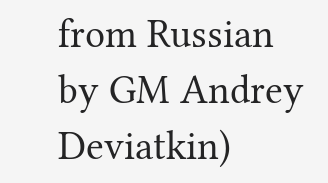from Russian by GM Andrey Deviatkin)